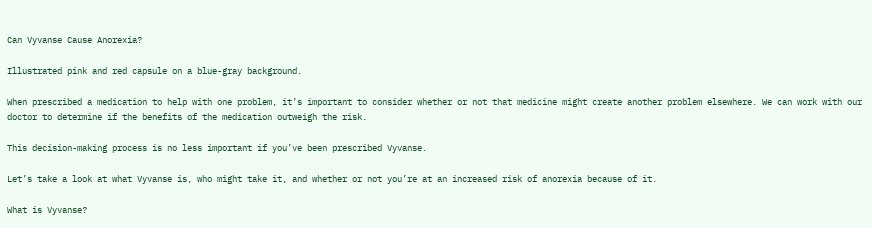Can Vyvanse Cause Anorexia?

Illustrated pink and red capsule on a blue-gray background.

When prescribed a medication to help with one problem, it’s important to consider whether or not that medicine might create another problem elsewhere. We can work with our doctor to determine if the benefits of the medication outweigh the risk.

This decision-making process is no less important if you’ve been prescribed Vyvanse.

Let’s take a look at what Vyvanse is, who might take it, and whether or not you’re at an increased risk of anorexia because of it.

What is Vyvanse?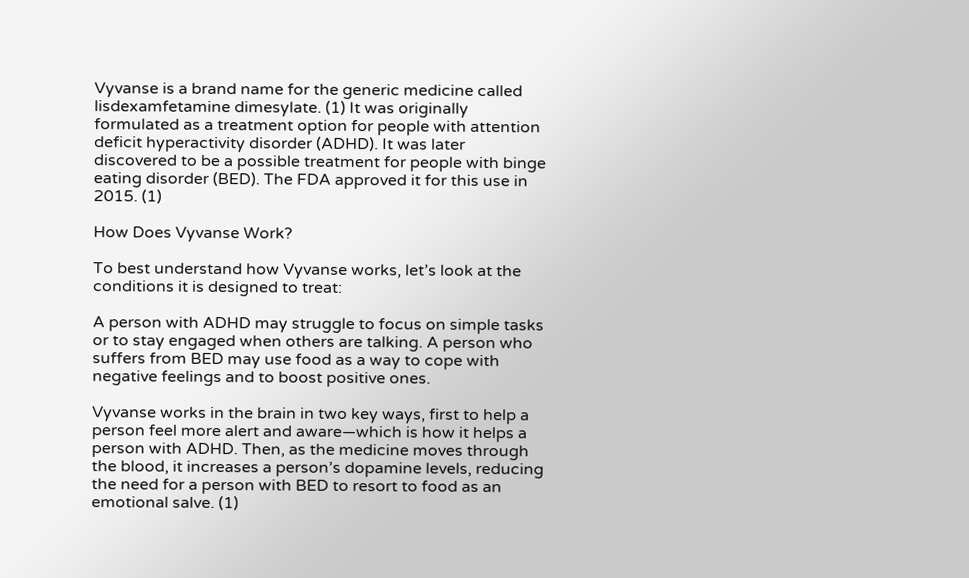Vyvanse is a brand name for the generic medicine called lisdexamfetamine dimesylate. (1) It was originally formulated as a treatment option for people with attention deficit hyperactivity disorder (ADHD). It was later discovered to be a possible treatment for people with binge eating disorder (BED). The FDA approved it for this use in 2015. (1)

How Does Vyvanse Work?

To best understand how Vyvanse works, let’s look at the conditions it is designed to treat:

A person with ADHD may struggle to focus on simple tasks or to stay engaged when others are talking. A person who suffers from BED may use food as a way to cope with negative feelings and to boost positive ones.

Vyvanse works in the brain in two key ways, first to help a person feel more alert and aware—which is how it helps a person with ADHD. Then, as the medicine moves through the blood, it increases a person’s dopamine levels, reducing the need for a person with BED to resort to food as an emotional salve. (1)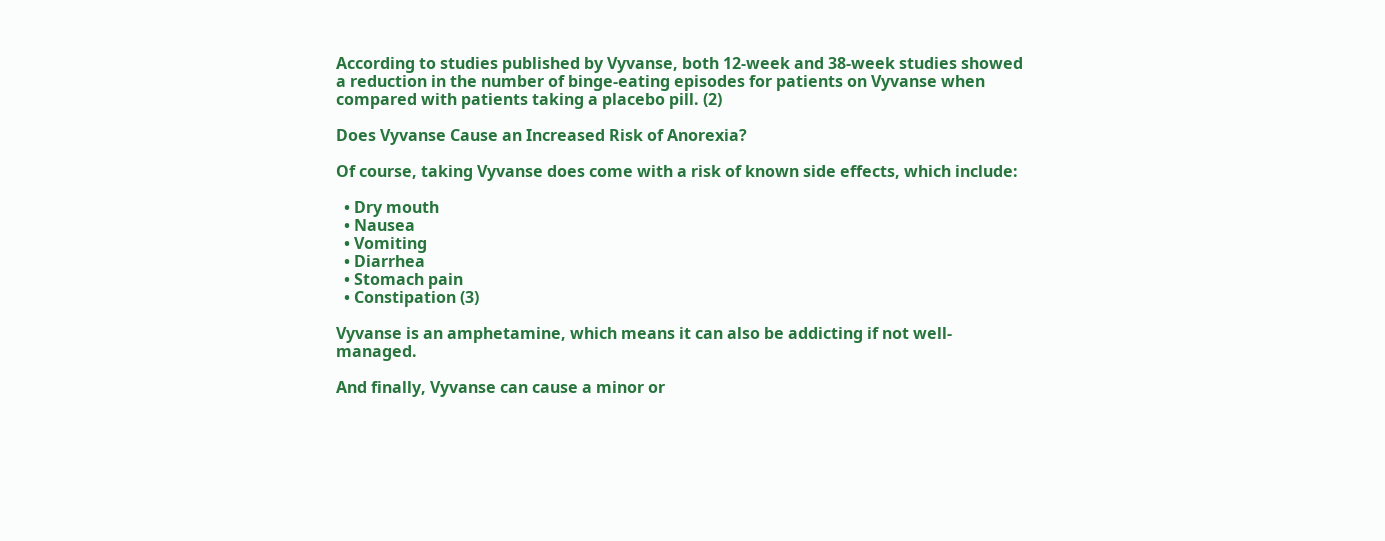According to studies published by Vyvanse, both 12-week and 38-week studies showed a reduction in the number of binge-eating episodes for patients on Vyvanse when compared with patients taking a placebo pill. (2)

Does Vyvanse Cause an Increased Risk of Anorexia?

Of course, taking Vyvanse does come with a risk of known side effects, which include:

  • Dry mouth
  • Nausea
  • Vomiting
  • Diarrhea
  • Stomach pain
  • Constipation (3)

Vyvanse is an amphetamine, which means it can also be addicting if not well-managed.

And finally, Vyvanse can cause a minor or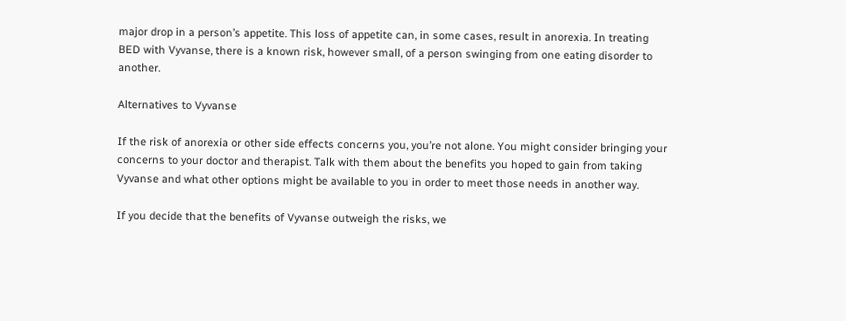major drop in a person’s appetite. This loss of appetite can, in some cases, result in anorexia. In treating BED with Vyvanse, there is a known risk, however small, of a person swinging from one eating disorder to another.

Alternatives to Vyvanse

If the risk of anorexia or other side effects concerns you, you’re not alone. You might consider bringing your concerns to your doctor and therapist. Talk with them about the benefits you hoped to gain from taking Vyvanse and what other options might be available to you in order to meet those needs in another way.

If you decide that the benefits of Vyvanse outweigh the risks, we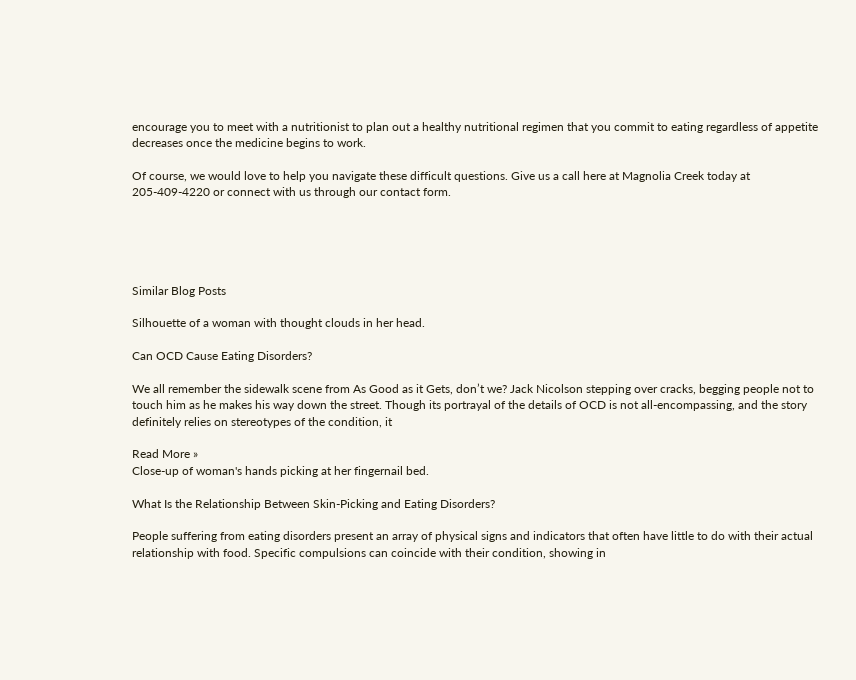encourage you to meet with a nutritionist to plan out a healthy nutritional regimen that you commit to eating regardless of appetite decreases once the medicine begins to work.

Of course, we would love to help you navigate these difficult questions. Give us a call here at Magnolia Creek today at 205-409-4220 or connect with us through our contact form.





Similar Blog Posts

Silhouette of a woman with thought clouds in her head.

Can OCD Cause Eating Disorders?

We all remember the sidewalk scene from As Good as it Gets, don’t we? Jack Nicolson stepping over cracks, begging people not to touch him as he makes his way down the street. Though its portrayal of the details of OCD is not all-encompassing, and the story definitely relies on stereotypes of the condition, it

Read More »
Close-up of woman's hands picking at her fingernail bed.

What Is the Relationship Between Skin-Picking and Eating Disorders?

People suffering from eating disorders present an array of physical signs and indicators that often have little to do with their actual relationship with food. Specific compulsions can coincide with their condition, showing in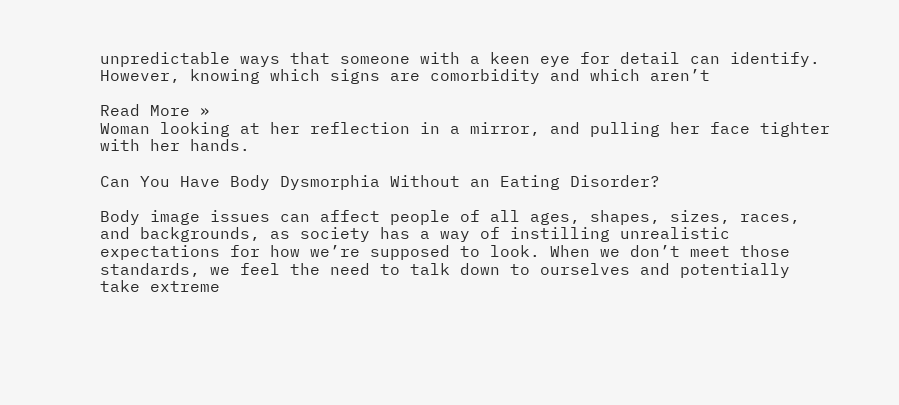unpredictable ways that someone with a keen eye for detail can identify. However, knowing which signs are comorbidity and which aren’t

Read More »
Woman looking at her reflection in a mirror, and pulling her face tighter with her hands.

Can You Have Body Dysmorphia Without an Eating Disorder?

Body image issues can affect people of all ages, shapes, sizes, races, and backgrounds, as society has a way of instilling unrealistic expectations for how we’re supposed to look. When we don’t meet those standards, we feel the need to talk down to ourselves and potentially take extreme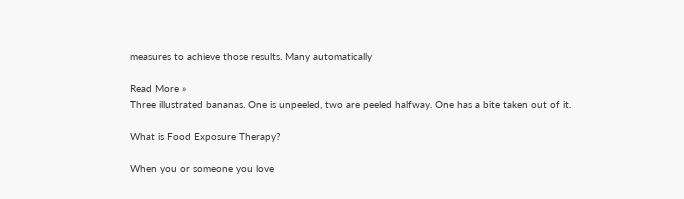measures to achieve those results. Many automatically

Read More »
Three illustrated bananas. One is unpeeled, two are peeled halfway. One has a bite taken out of it.

What is Food Exposure Therapy?

When you or someone you love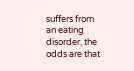suffers from an eating disorder, the odds are that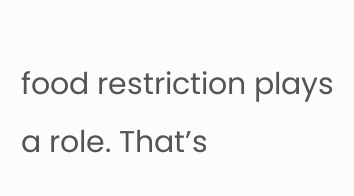food restriction plays a role. That’s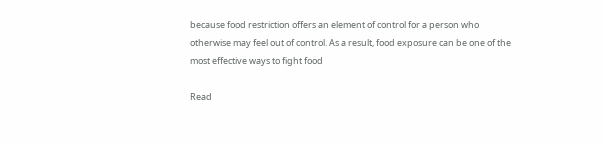because food restriction offers an element of control for a person who otherwise may feel out of control. As a result, food exposure can be one of the most effective ways to fight food

Read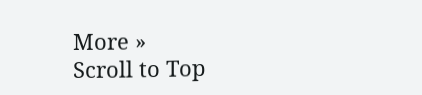More »
Scroll to Top